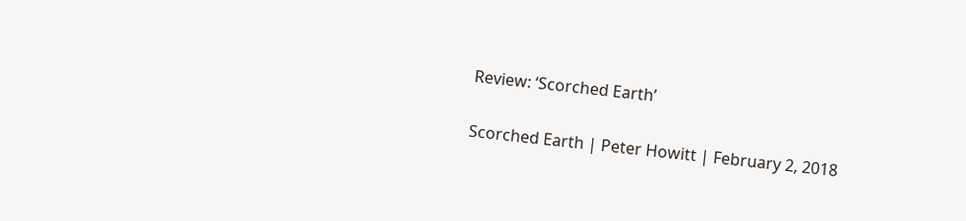Review: ‘Scorched Earth’

Scorched Earth | Peter Howitt | February 2, 2018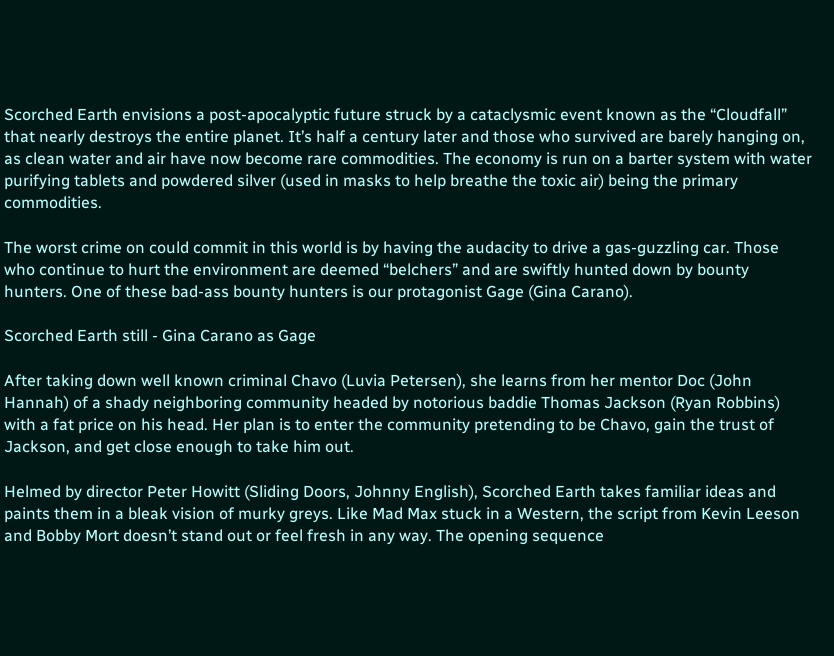Scorched Earth envisions a post-apocalyptic future struck by a cataclysmic event known as the “Cloudfall” that nearly destroys the entire planet. It’s half a century later and those who survived are barely hanging on, as clean water and air have now become rare commodities. The economy is run on a barter system with water purifying tablets and powdered silver (used in masks to help breathe the toxic air) being the primary commodities.

The worst crime on could commit in this world is by having the audacity to drive a gas-guzzling car. Those who continue to hurt the environment are deemed “belchers” and are swiftly hunted down by bounty hunters. One of these bad-ass bounty hunters is our protagonist Gage (Gina Carano).

Scorched Earth still - Gina Carano as Gage

After taking down well known criminal Chavo (Luvia Petersen), she learns from her mentor Doc (John Hannah) of a shady neighboring community headed by notorious baddie Thomas Jackson (Ryan Robbins) with a fat price on his head. Her plan is to enter the community pretending to be Chavo, gain the trust of Jackson, and get close enough to take him out.

Helmed by director Peter Howitt (Sliding Doors, Johnny English), Scorched Earth takes familiar ideas and paints them in a bleak vision of murky greys. Like Mad Max stuck in a Western, the script from Kevin Leeson and Bobby Mort doesn’t stand out or feel fresh in any way. The opening sequence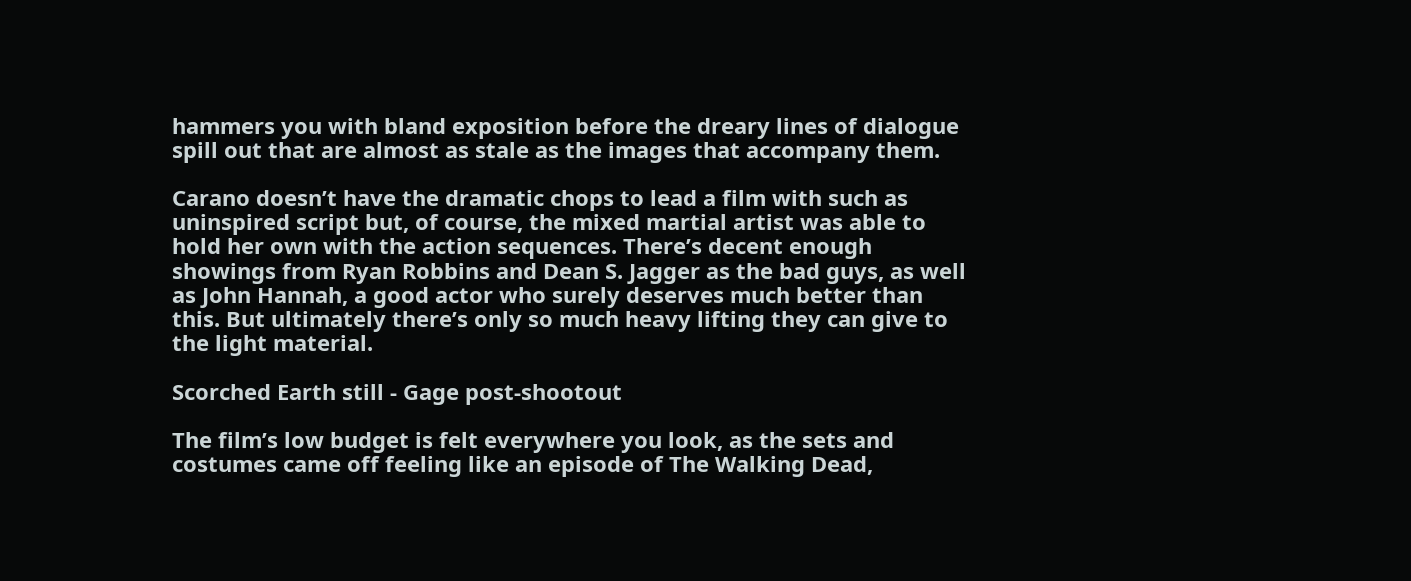hammers you with bland exposition before the dreary lines of dialogue spill out that are almost as stale as the images that accompany them.

Carano doesn’t have the dramatic chops to lead a film with such as uninspired script but, of course, the mixed martial artist was able to hold her own with the action sequences. There’s decent enough showings from Ryan Robbins and Dean S. Jagger as the bad guys, as well as John Hannah, a good actor who surely deserves much better than this. But ultimately there’s only so much heavy lifting they can give to the light material.

Scorched Earth still - Gage post-shootout

The film’s low budget is felt everywhere you look, as the sets and costumes came off feeling like an episode of The Walking Dead,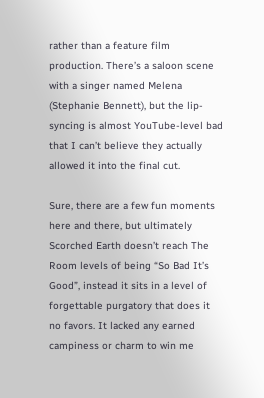rather than a feature film production. There’s a saloon scene with a singer named Melena (Stephanie Bennett), but the lip-syncing is almost YouTube-level bad that I can’t believe they actually allowed it into the final cut.

Sure, there are a few fun moments here and there, but ultimately Scorched Earth doesn’t reach The Room levels of being “So Bad It’s Good”, instead it sits in a level of forgettable purgatory that does it no favors. It lacked any earned campiness or charm to win me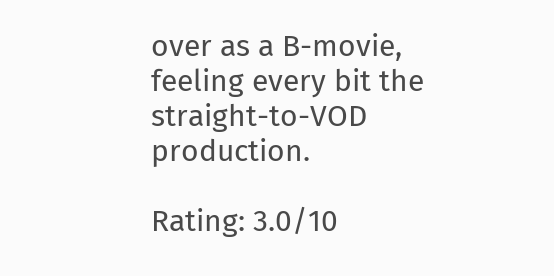over as a B-movie, feeling every bit the straight-to-VOD production.

Rating: 3.0/10